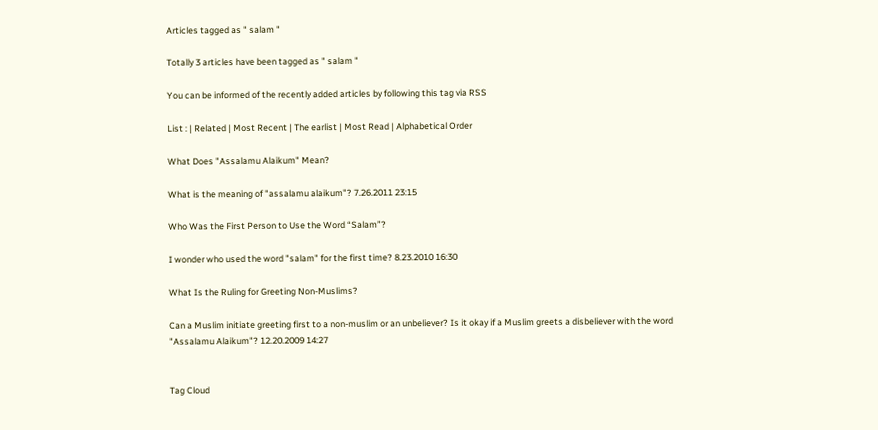Articles tagged as " salam "

Totally 3 articles have been tagged as " salam "

You can be informed of the recently added articles by following this tag via RSS

List : | Related | Most Recent | The earlist | Most Read | Alphabetical Order

What Does "Assalamu Alaikum" Mean?

What is the meaning of "assalamu alaikum"? 7.26.2011 23:15

Who Was the First Person to Use the Word “Salam”?

I wonder who used the word "salam" for the first time? 8.23.2010 16:30

What Is the Ruling for Greeting Non-Muslims?

Can a Muslim initiate greeting first to a non-muslim or an unbeliever? Is it okay if a Muslim greets a disbeliever with the word "Assalamu Alaikum"? 12.20.2009 14:27


Tag Cloud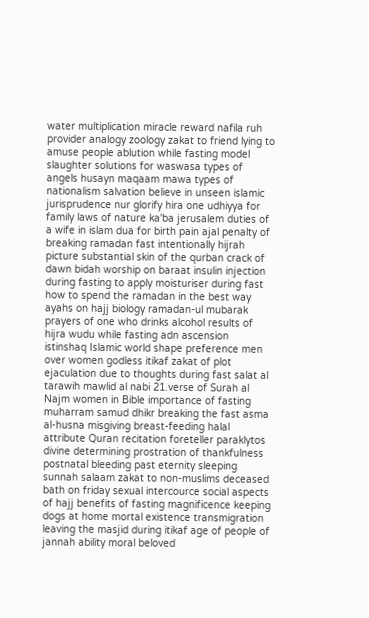water multiplication miracle reward nafila ruh provider analogy zoology zakat to friend lying to amuse people ablution while fasting model slaughter solutions for waswasa types of angels husayn maqaam mawa types of nationalism salvation believe in unseen islamic jurisprudence nur glorify hira one udhiyya for family laws of nature ka'ba jerusalem duties of a wife in islam dua for birth pain ajal penalty of breaking ramadan fast intentionally hijrah picture substantial skin of the qurban crack of dawn bidah worship on baraat insulin injection during fasting to apply moisturiser during fast how to spend the ramadan in the best way ayahs on hajj biology ramadan-ul mubarak prayers of one who drinks alcohol results of hijra wudu while fasting adn ascension istinshaq Islamic world shape preference men over women godless itikaf zakat of plot ejaculation due to thoughts during fast salat al tarawih mawlid al nabi 21.verse of Surah al Najm women in Bible importance of fasting muharram samud dhikr breaking the fast asma al-husna misgiving breast-feeding halal attribute Quran recitation foreteller paraklytos divine determining prostration of thankfulness postnatal bleeding past eternity sleeping sunnah salaam zakat to non-muslims deceased bath on friday sexual intercource social aspects of hajj benefits of fasting magnificence keeping dogs at home mortal existence transmigration leaving the masjid during itikaf age of people of jannah ability moral beloved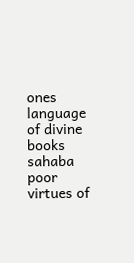ones language of divine books sahaba poor virtues of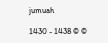jumuah

1430 - 1438 © ©